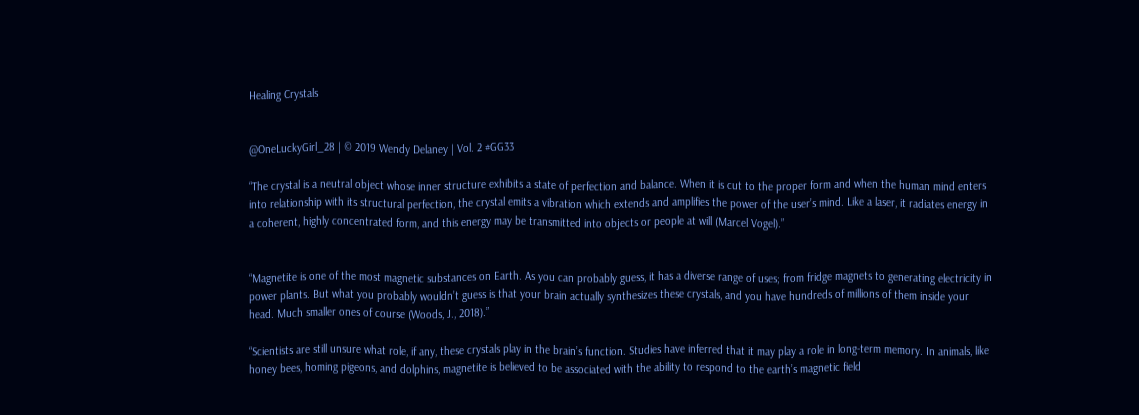Healing Crystals


@OneLuckyGirl_28 | © 2019 Wendy Delaney | Vol. 2 #GG33

“The crystal is a neutral object whose inner structure exhibits a state of perfection and balance. When it is cut to the proper form and when the human mind enters into relationship with its structural perfection, the crystal emits a vibration which extends and amplifies the power of the user’s mind. Like a laser, it radiates energy in a coherent, highly concentrated form, and this energy may be transmitted into objects or people at will (Marcel Vogel).”


“Magnetite is one of the most magnetic substances on Earth. As you can probably guess, it has a diverse range of uses; from fridge magnets to generating electricity in power plants. But what you probably wouldn’t guess is that your brain actually synthesizes these crystals, and you have hundreds of millions of them inside your head. Much smaller ones of course (Woods, J., 2018).”

“Scientists are still unsure what role, if any, these crystals play in the brain’s function. Studies have inferred that it may play a role in long-term memory. In animals, like honey bees, homing pigeons, and dolphins, magnetite is believed to be associated with the ability to respond to the earth’s magnetic field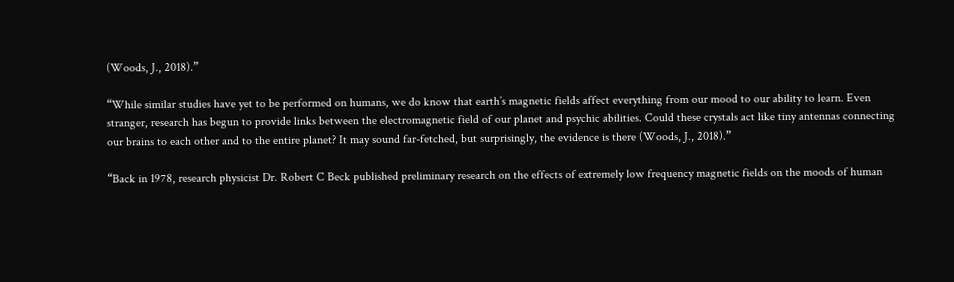(Woods, J., 2018).”

“While similar studies have yet to be performed on humans, we do know that earth’s magnetic fields affect everything from our mood to our ability to learn. Even stranger, research has begun to provide links between the electromagnetic field of our planet and psychic abilities. Could these crystals act like tiny antennas connecting our brains to each other and to the entire planet? It may sound far-fetched, but surprisingly, the evidence is there (Woods, J., 2018).”

“Back in 1978, research physicist Dr. Robert C Beck published preliminary research on the effects of extremely low frequency magnetic fields on the moods of human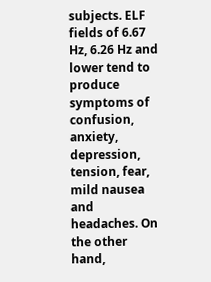subjects. ELF fields of 6.67 Hz, 6.26 Hz and lower tend to produce symptoms of confusion, anxiety, depression, tension, fear, mild nausea and headaches. On the other hand,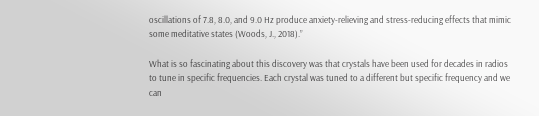oscillations of 7.8, 8.0, and 9.0 Hz produce anxiety-relieving and stress-reducing effects that mimic some meditative states (Woods, J., 2018).”

What is so fascinating about this discovery was that crystals have been used for decades in radios to tune in specific frequencies. Each crystal was tuned to a different but specific frequency and we can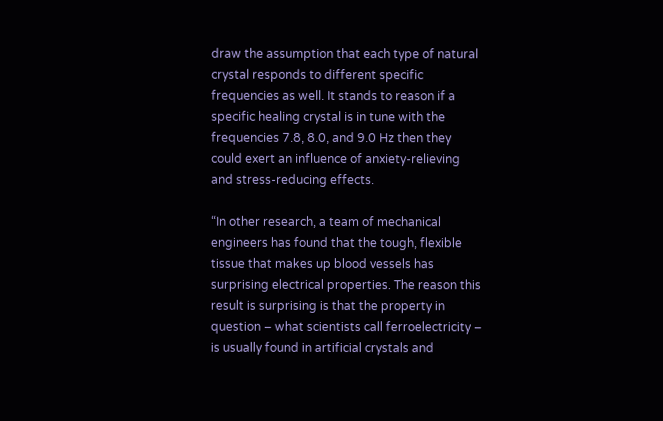draw the assumption that each type of natural crystal responds to different specific frequencies as well. It stands to reason if a specific healing crystal is in tune with the frequencies 7.8, 8.0, and 9.0 Hz then they could exert an influence of anxiety-relieving and stress-reducing effects.

“In other research, a team of mechanical engineers has found that the tough, flexible tissue that makes up blood vessels has surprising electrical properties. The reason this result is surprising is that the property in question – what scientists call ferroelectricity – is usually found in artificial crystals and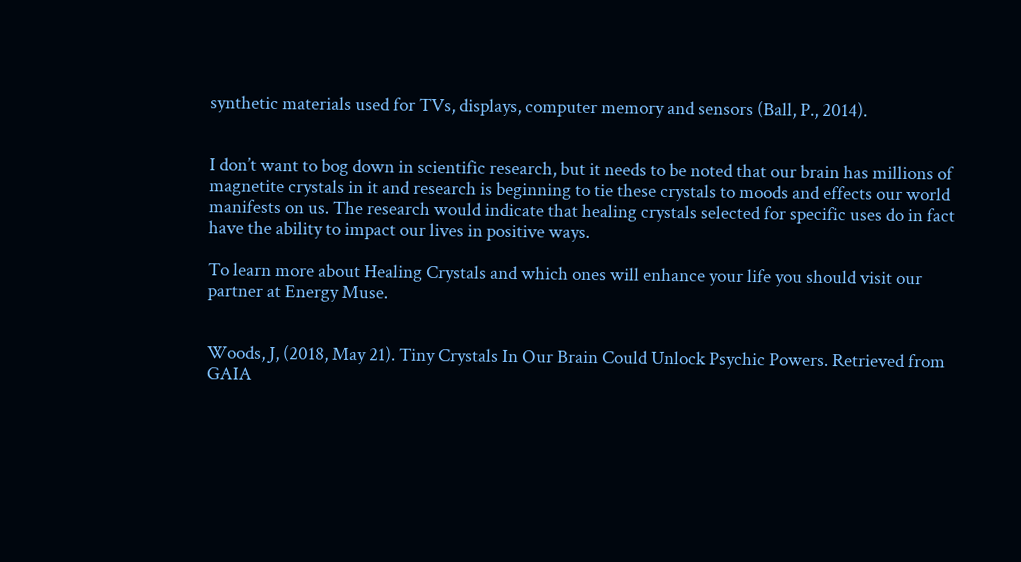synthetic materials used for TVs, displays, computer memory and sensors (Ball, P., 2014).


I don’t want to bog down in scientific research, but it needs to be noted that our brain has millions of magnetite crystals in it and research is beginning to tie these crystals to moods and effects our world manifests on us. The research would indicate that healing crystals selected for specific uses do in fact have the ability to impact our lives in positive ways.

To learn more about Healing Crystals and which ones will enhance your life you should visit our partner at Energy Muse.


Woods, J, (2018, May 21). Tiny Crystals In Our Brain Could Unlock Psychic Powers. Retrieved from GAIA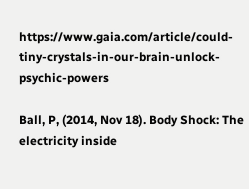https://www.gaia.com/article/could-tiny-crystals-in-our-brain-unlock-psychic-powers

Ball, P, (2014, Nov 18). Body Shock: The electricity inside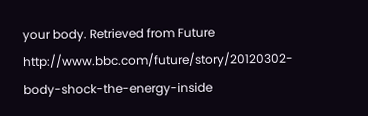your body. Retrieved from Future http://www.bbc.com/future/story/20120302-body-shock-the-energy-inside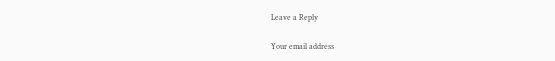Leave a Reply

Your email address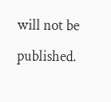will not be published.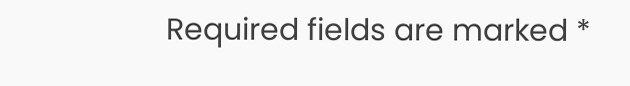Required fields are marked *